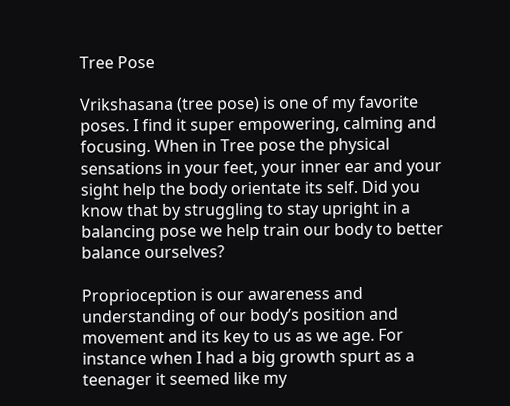Tree Pose

Vrikshasana (tree pose) is one of my favorite poses. I find it super empowering, calming and focusing. When in Tree pose the physical sensations in your feet, your inner ear and your sight help the body orientate its self. Did you know that by struggling to stay upright in a balancing pose we help train our body to better balance ourselves?

Proprioception is our awareness and understanding of our body’s position and movement and its key to us as we age. For instance when I had a big growth spurt as a teenager it seemed like my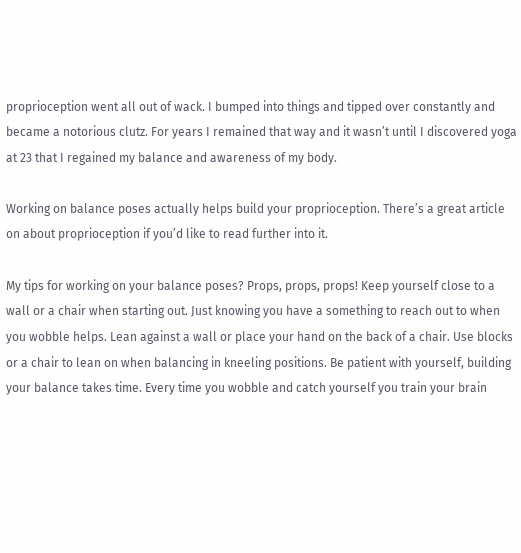proprioception went all out of wack. I bumped into things and tipped over constantly and became a notorious clutz. For years I remained that way and it wasn’t until I discovered yoga at 23 that I regained my balance and awareness of my body.

Working on balance poses actually helps build your proprioception. There’s a great article on about proprioception if you’d like to read further into it.

My tips for working on your balance poses? Props, props, props! Keep yourself close to a wall or a chair when starting out. Just knowing you have a something to reach out to when you wobble helps. Lean against a wall or place your hand on the back of a chair. Use blocks or a chair to lean on when balancing in kneeling positions. Be patient with yourself, building your balance takes time. Every time you wobble and catch yourself you train your brain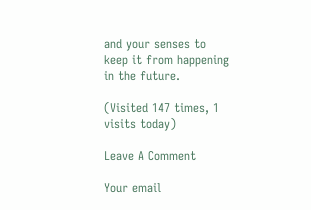and your senses to keep it from happening in the future.

(Visited 147 times, 1 visits today)

Leave A Comment

Your email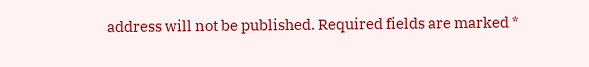address will not be published. Required fields are marked *